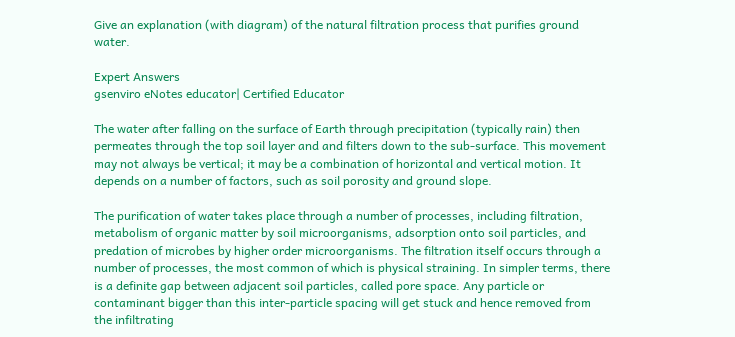Give an explanation (with diagram) of the natural filtration process that purifies ground water.

Expert Answers
gsenviro eNotes educator| Certified Educator

The water after falling on the surface of Earth through precipitation (typically rain) then permeates through the top soil layer and and filters down to the sub-surface. This movement may not always be vertical; it may be a combination of horizontal and vertical motion. It depends on a number of factors, such as soil porosity and ground slope.

The purification of water takes place through a number of processes, including filtration, metabolism of organic matter by soil microorganisms, adsorption onto soil particles, and predation of microbes by higher order microorganisms. The filtration itself occurs through a number of processes, the most common of which is physical straining. In simpler terms, there is a definite gap between adjacent soil particles, called pore space. Any particle or contaminant bigger than this inter-particle spacing will get stuck and hence removed from the infiltrating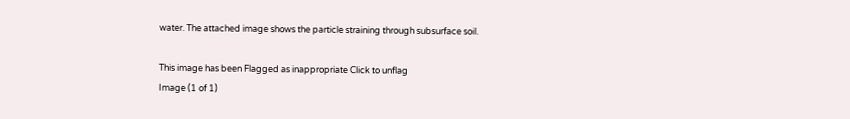water. The attached image shows the particle straining through subsurface soil.

This image has been Flagged as inappropriate Click to unflag
Image (1 of 1)